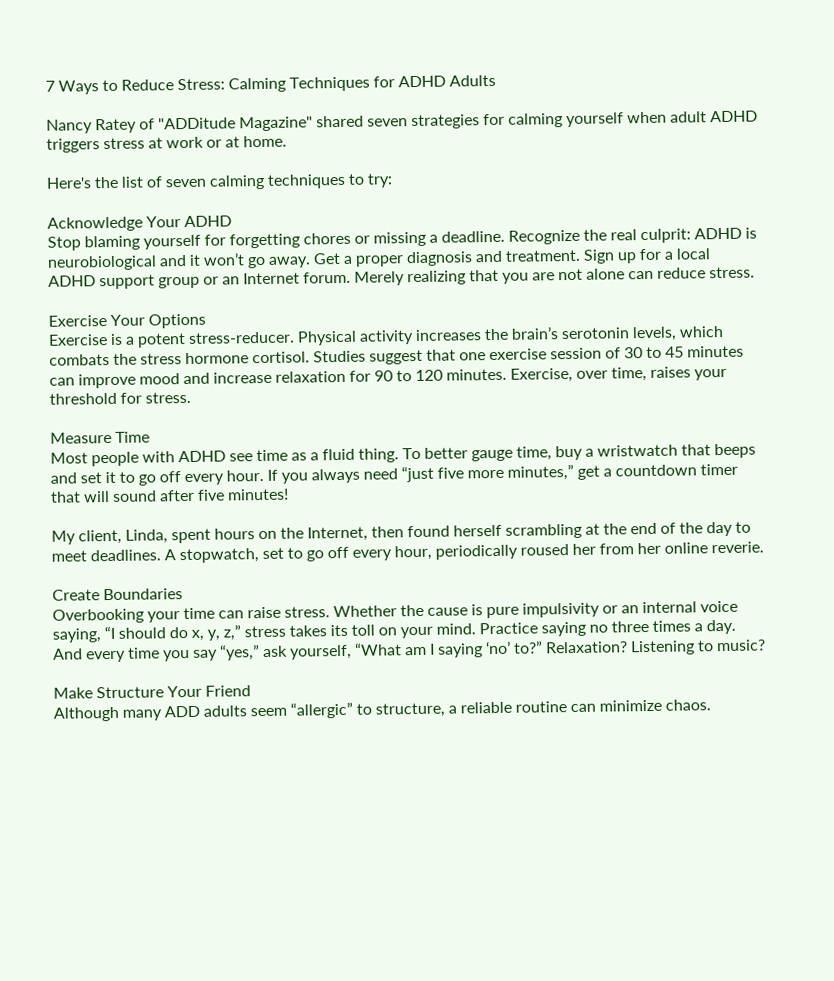7 Ways to Reduce Stress: Calming Techniques for ADHD Adults

Nancy Ratey of "ADDitude Magazine" shared seven strategies for calming yourself when adult ADHD triggers stress at work or at home.

Here's the list of seven calming techniques to try:

Acknowledge Your ADHD
Stop blaming yourself for forgetting chores or missing a deadline. Recognize the real culprit: ADHD is neurobiological and it won’t go away. Get a proper diagnosis and treatment. Sign up for a local ADHD support group or an Internet forum. Merely realizing that you are not alone can reduce stress.

Exercise Your Options
Exercise is a potent stress-reducer. Physical activity increases the brain’s serotonin levels, which combats the stress hormone cortisol. Studies suggest that one exercise session of 30 to 45 minutes can improve mood and increase relaxation for 90 to 120 minutes. Exercise, over time, raises your threshold for stress.

Measure Time
Most people with ADHD see time as a fluid thing. To better gauge time, buy a wristwatch that beeps and set it to go off every hour. If you always need “just five more minutes,” get a countdown timer that will sound after five minutes!

My client, Linda, spent hours on the Internet, then found herself scrambling at the end of the day to meet deadlines. A stopwatch, set to go off every hour, periodically roused her from her online reverie.

Create Boundaries
Overbooking your time can raise stress. Whether the cause is pure impulsivity or an internal voice saying, “I should do x, y, z,” stress takes its toll on your mind. Practice saying no three times a day. And every time you say “yes,” ask yourself, “What am I saying ‘no’ to?” Relaxation? Listening to music?

Make Structure Your Friend
Although many ADD adults seem “allergic” to structure, a reliable routine can minimize chaos.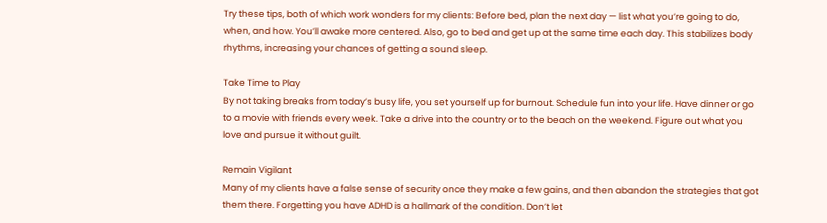Try these tips, both of which work wonders for my clients: Before bed, plan the next day — list what you’re going to do, when, and how. You’ll awake more centered. Also, go to bed and get up at the same time each day. This stabilizes body rhythms, increasing your chances of getting a sound sleep.

Take Time to Play
By not taking breaks from today’s busy life, you set yourself up for burnout. Schedule fun into your life. Have dinner or go to a movie with friends every week. Take a drive into the country or to the beach on the weekend. Figure out what you love and pursue it without guilt.

Remain Vigilant
Many of my clients have a false sense of security once they make a few gains, and then abandon the strategies that got them there. Forgetting you have ADHD is a hallmark of the condition. Don’t let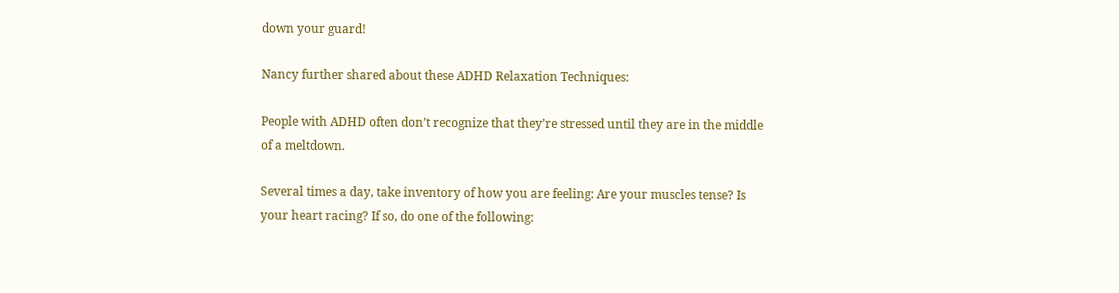down your guard!

Nancy further shared about these ADHD Relaxation Techniques:

People with ADHD often don’t recognize that they’re stressed until they are in the middle of a meltdown.

Several times a day, take inventory of how you are feeling: Are your muscles tense? Is your heart racing? If so, do one of the following: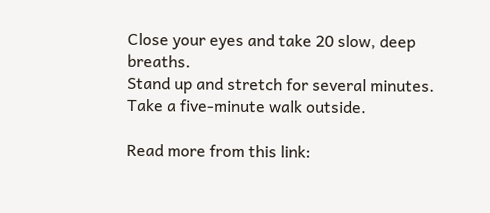Close your eyes and take 20 slow, deep breaths.
Stand up and stretch for several minutes.
Take a five-minute walk outside.

Read more from this link: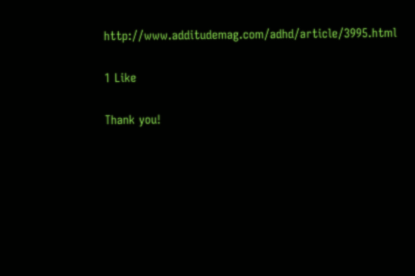http://www.additudemag.com/adhd/article/3995.html

1 Like

Thank you!